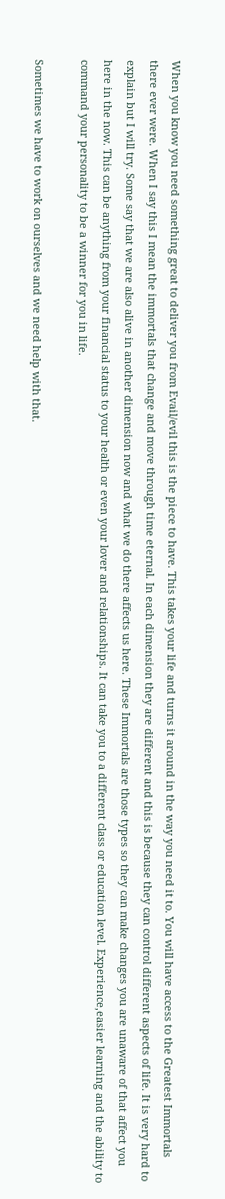When you know you need something great to deliver you from Evail/evil this is the piece to have. This takes your life and turns it around in the way you need it to. You will have access to the Greatest Immortals there ever were. When I say this I mean the immortals that change and move through time eternal. In each dimension they are different and this is because they can control different aspects of life. It is very hard to explain but I will try. Some say that we are also alive in another dimension now and what we do there affects us here. These Immortals are those types so they can make changes you are unaware of that affect you here in the now. This can be anything from your financial status to your health or even your lover and relationships. It can take you to a different class or education level. Experience,easier learning and the ability to command your personality to be a winner for you in life.

Sometimes we have to work on ourselves and we need help with that.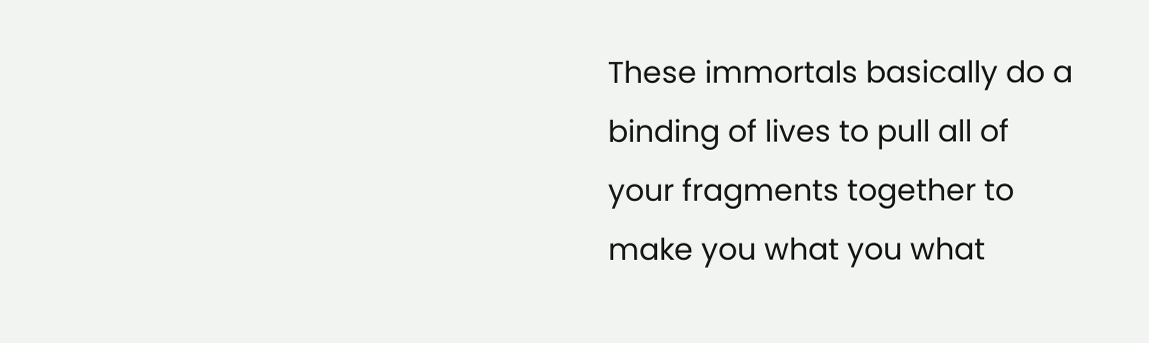These immortals basically do a binding of lives to pull all of your fragments together to make you what you what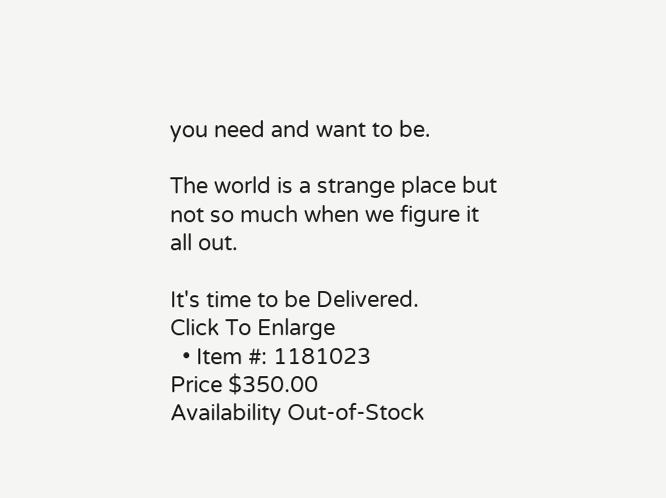you need and want to be.

The world is a strange place but not so much when we figure it all out.

It's time to be Delivered.
Click To Enlarge
  • Item #: 1181023
Price $350.00
Availability Out-of-Stock